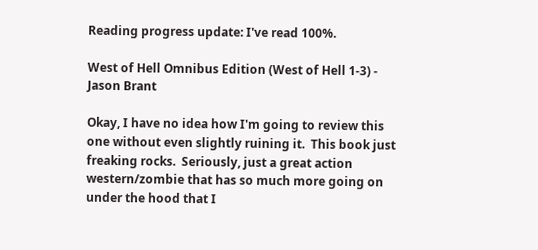Reading progress update: I've read 100%.

West of Hell Omnibus Edition (West of Hell 1-3) - Jason Brant

Okay, I have no idea how I'm going to review this one without even slightly ruining it.  This book just freaking rocks.  Seriously, just a great action western/zombie that has so much more going on under the hood that I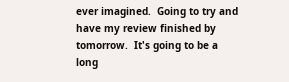ever imagined.  Going to try and have my review finished by tomorrow.  It's going to be a long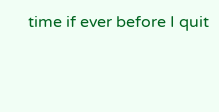time if ever before I quit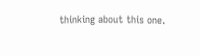thinking about this one.